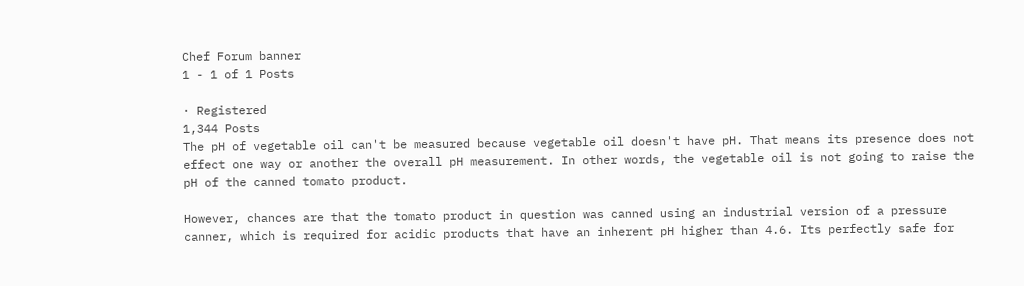Chef Forum banner
1 - 1 of 1 Posts

· Registered
1,344 Posts
The pH of vegetable oil can't be measured because vegetable oil doesn't have pH. That means its presence does not effect one way or another the overall pH measurement. In other words, the vegetable oil is not going to raise the pH of the canned tomato product.

However, chances are that the tomato product in question was canned using an industrial version of a pressure canner, which is required for acidic products that have an inherent pH higher than 4.6. Its perfectly safe for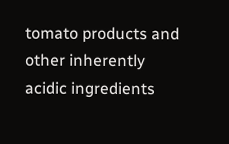tomato products and other inherently acidic ingredients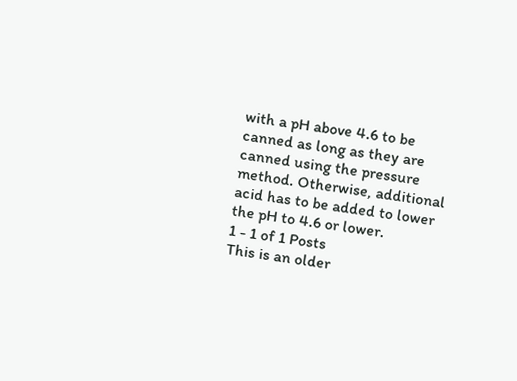with a pH above 4.6 to be canned as long as they are canned using the pressure method. Otherwise, additional acid has to be added to lower the pH to 4.6 or lower.
1 - 1 of 1 Posts
This is an older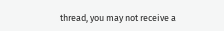thread, you may not receive a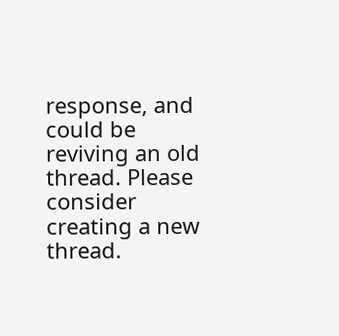response, and could be reviving an old thread. Please consider creating a new thread.